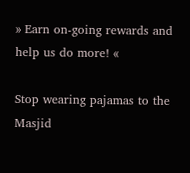» Earn on-going rewards and help us do more! «

Stop wearing pajamas to the Masjid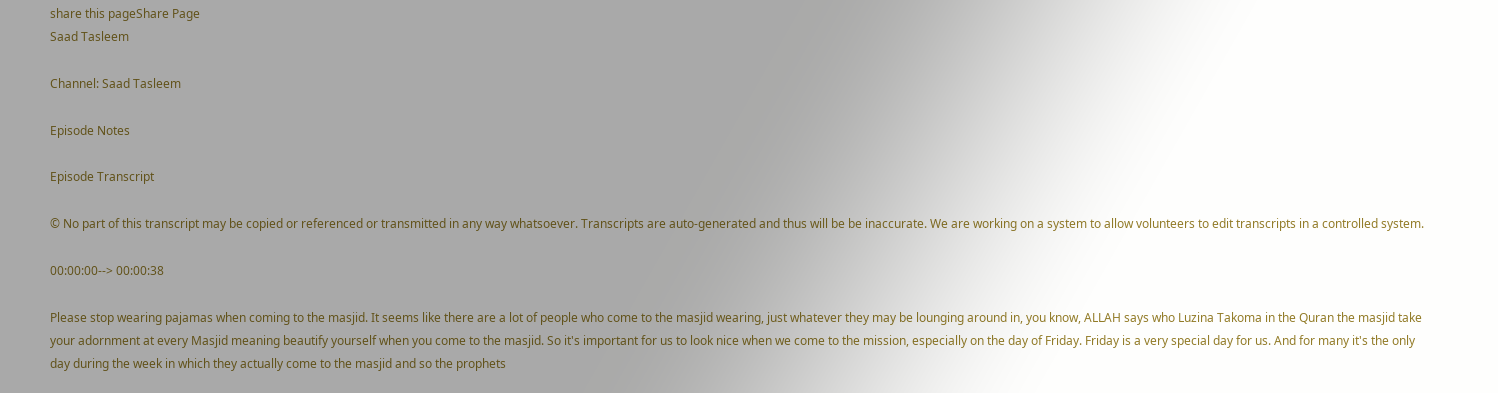share this pageShare Page
Saad Tasleem

Channel: Saad Tasleem

Episode Notes

Episode Transcript

© No part of this transcript may be copied or referenced or transmitted in any way whatsoever. Transcripts are auto-generated and thus will be be inaccurate. We are working on a system to allow volunteers to edit transcripts in a controlled system.

00:00:00--> 00:00:38

Please stop wearing pajamas when coming to the masjid. It seems like there are a lot of people who come to the masjid wearing, just whatever they may be lounging around in, you know, ALLAH says who Luzina Takoma in the Quran the masjid take your adornment at every Masjid meaning beautify yourself when you come to the masjid. So it's important for us to look nice when we come to the mission, especially on the day of Friday. Friday is a very special day for us. And for many it's the only day during the week in which they actually come to the masjid and so the prophets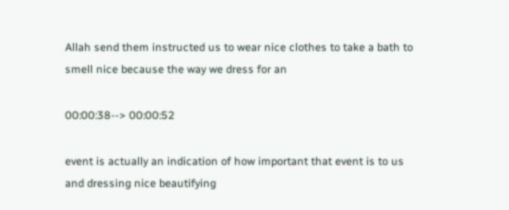Allah send them instructed us to wear nice clothes to take a bath to smell nice because the way we dress for an

00:00:38--> 00:00:52

event is actually an indication of how important that event is to us and dressing nice beautifying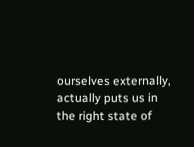ourselves externally, actually puts us in the right state of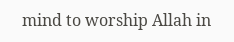mind to worship Allah in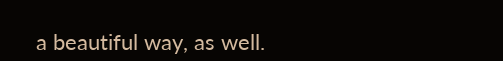a beautiful way, as well.